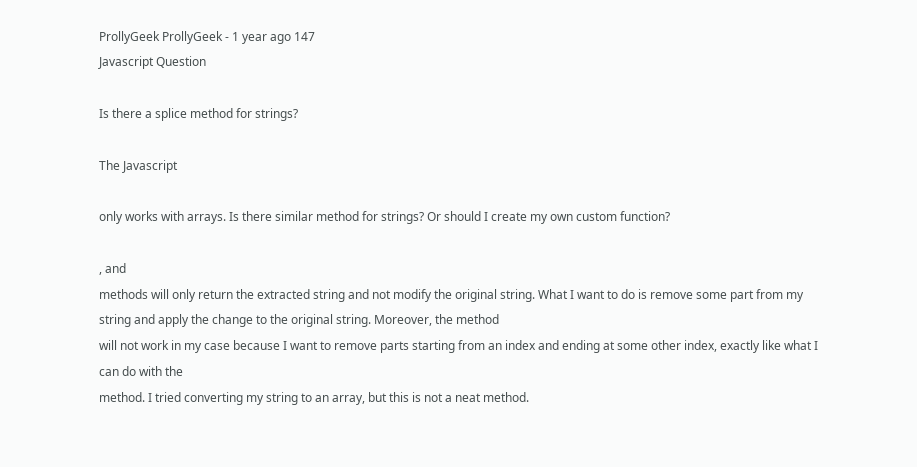ProllyGeek ProllyGeek - 1 year ago 147
Javascript Question

Is there a splice method for strings?

The Javascript

only works with arrays. Is there similar method for strings? Or should I create my own custom function?

, and
methods will only return the extracted string and not modify the original string. What I want to do is remove some part from my string and apply the change to the original string. Moreover, the method
will not work in my case because I want to remove parts starting from an index and ending at some other index, exactly like what I can do with the
method. I tried converting my string to an array, but this is not a neat method.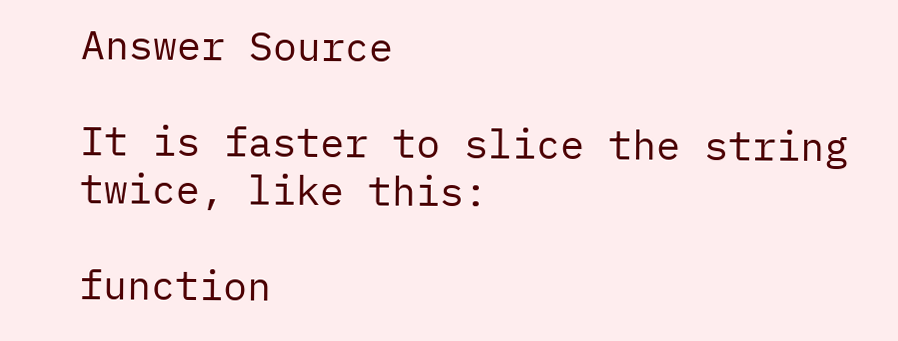Answer Source

It is faster to slice the string twice, like this:

function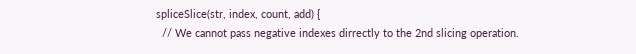spliceSlice(str, index, count, add) {
  // We cannot pass negative indexes dirrectly to the 2nd slicing operation.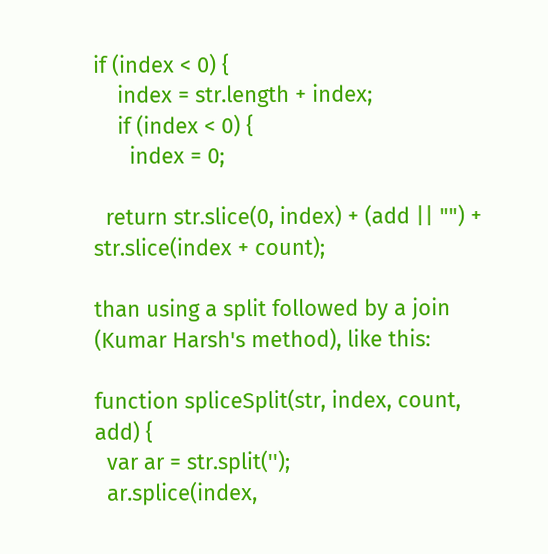if (index < 0) {
    index = str.length + index;
    if (index < 0) {
      index = 0;

  return str.slice(0, index) + (add || "") + str.slice(index + count);

than using a split followed by a join (Kumar Harsh's method), like this:

function spliceSplit(str, index, count, add) {
  var ar = str.split('');
  ar.splice(index,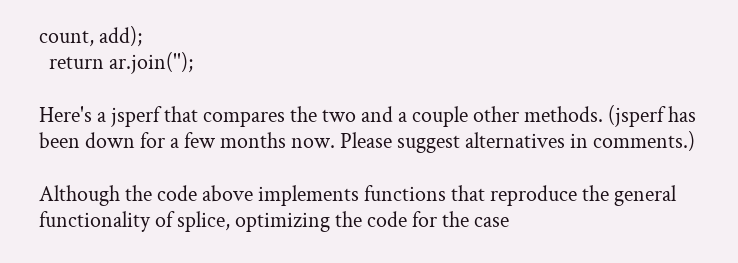count, add);
  return ar.join('');

Here's a jsperf that compares the two and a couple other methods. (jsperf has been down for a few months now. Please suggest alternatives in comments.)

Although the code above implements functions that reproduce the general functionality of splice, optimizing the code for the case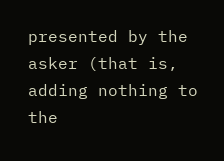presented by the asker (that is, adding nothing to the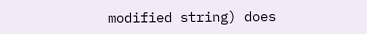modified string) does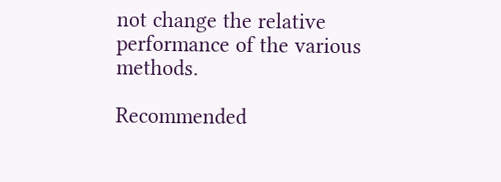not change the relative performance of the various methods.

Recommended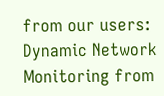from our users: Dynamic Network Monitoring from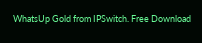WhatsUp Gold from IPSwitch. Free Download